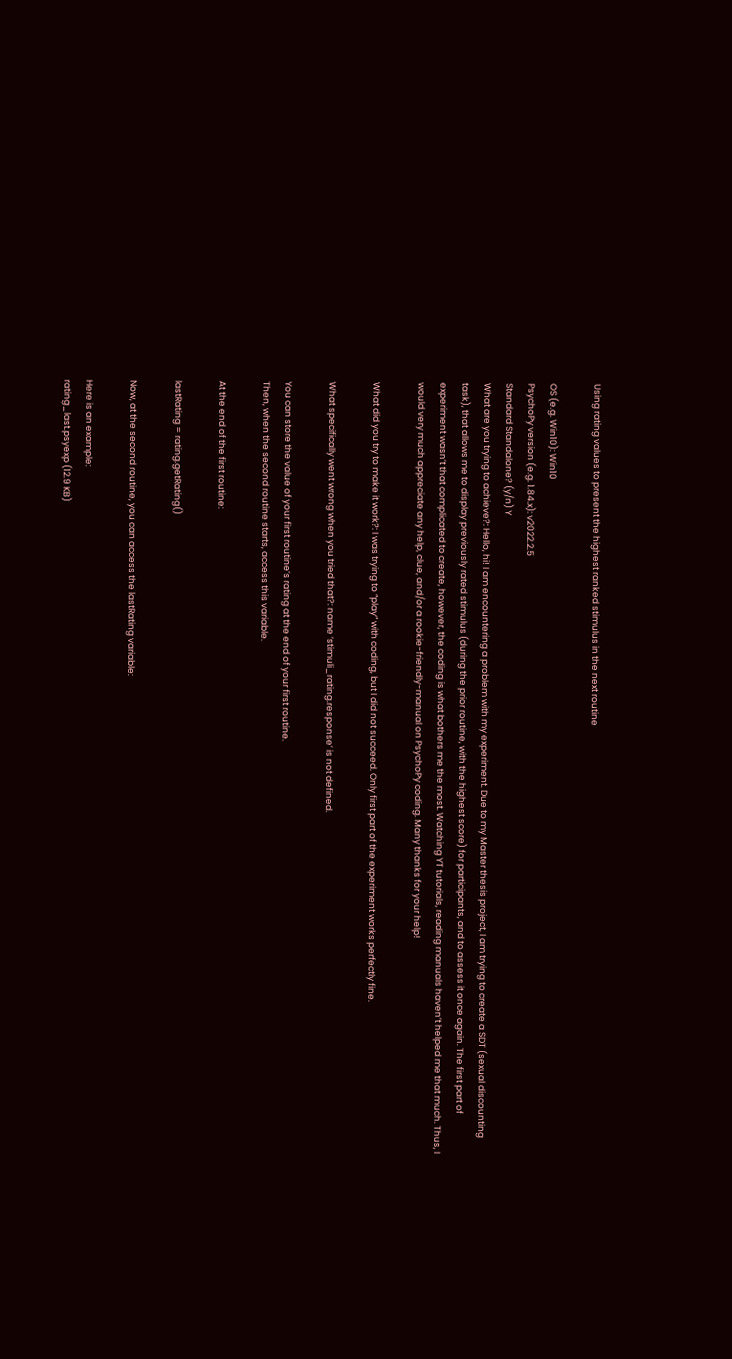Using rating values to present the highest ranked stimulus in the next routine

OS (e.g. Win10): Win10
PsychoPy version (e.g. 1.84.x): v2022.2.5
Standard Standalone? (y/n) Y
What are you trying to achieve?: Hello, hi! I am encountering a problem with my experiment. Due to my Master thesis project, I am trying to create a SDT (sexual discounting task), that allows me to display previously rated stimulus (during the prior routine, with the highest score) for participants, and to assess it once again. The first part of experiment wasn’t that complicated to create, however, the coding is what bothers me the most. Watching YT tutorials, reading manuals haven’t helped me that much. Thus, I would very much appreciate any help, clue, and/or a rookie-friendly-manual on PsychoPy coding. Many thanks for your help!

What did you try to make it work?: I was trying to “play” with coding, but I did not succeed. Only first part of the experiment works perfectly fine.

What specifically went wrong when you tried that?: name ‘stimuli_rating.response’ is not defined.

You can store the value of your first routine’s rating at the end of your first routine.
Then, when the second routine starts, access this variable.

At the end of the first routine:

lastRating = rating.getRating()

Now, at the second routine, you can access the lastRating variable:

Here is an example:
rating_last.psyexp (12.9 KB)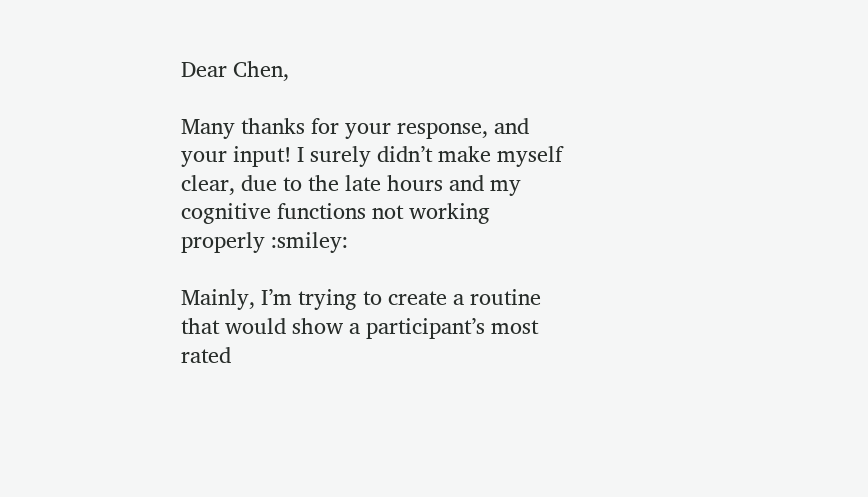Dear Chen,

Many thanks for your response, and your input! I surely didn’t make myself clear, due to the late hours and my cognitive functions not working properly :smiley:

Mainly, I’m trying to create a routine that would show a participant’s most rated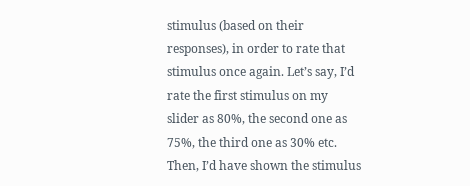stimulus (based on their responses), in order to rate that stimulus once again. Let’s say, I’d rate the first stimulus on my slider as 80%, the second one as 75%, the third one as 30% etc. Then, I’d have shown the stimulus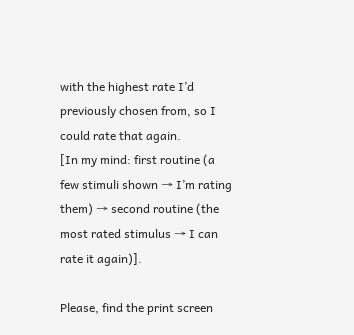with the highest rate I’d previously chosen from, so I could rate that again.
[In my mind: first routine (a few stimuli shown → I’m rating them) → second routine (the most rated stimulus → I can rate it again)].

Please, find the print screen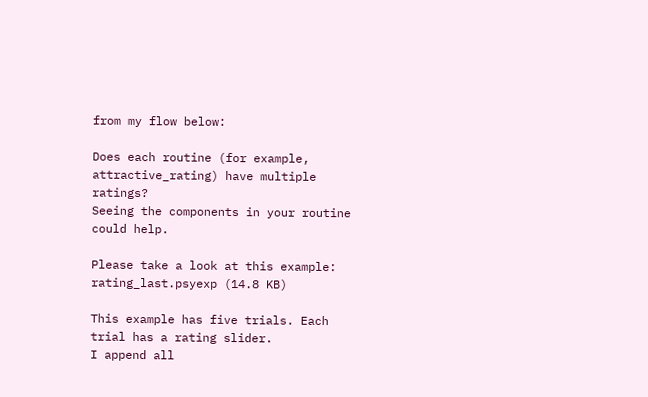from my flow below:

Does each routine (for example, attractive_rating) have multiple ratings?
Seeing the components in your routine could help.

Please take a look at this example:
rating_last.psyexp (14.8 KB)

This example has five trials. Each trial has a rating slider.
I append all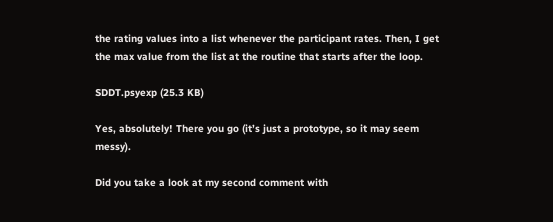the rating values into a list whenever the participant rates. Then, I get the max value from the list at the routine that starts after the loop.

SDDT.psyexp (25.3 KB)

Yes, absolutely! There you go (it’s just a prototype, so it may seem messy).

Did you take a look at my second comment with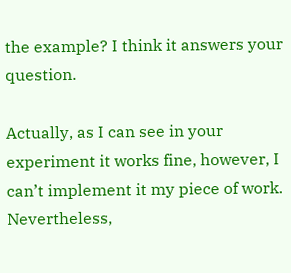the example? I think it answers your question.

Actually, as I can see in your experiment it works fine, however, I can’t implement it my piece of work. Nevertheless,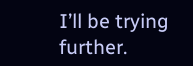I’ll be trying further.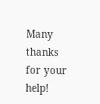Many thanks for your help!